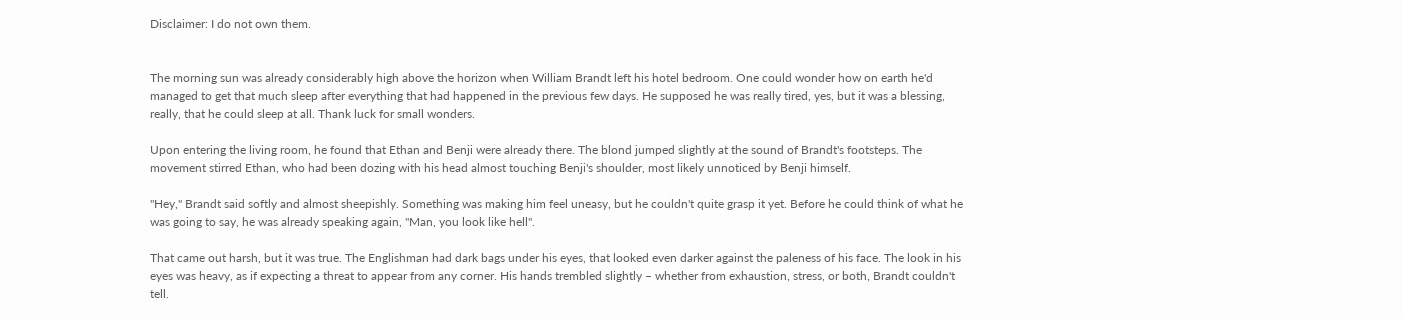Disclaimer: I do not own them.


The morning sun was already considerably high above the horizon when William Brandt left his hotel bedroom. One could wonder how on earth he'd managed to get that much sleep after everything that had happened in the previous few days. He supposed he was really tired, yes, but it was a blessing, really, that he could sleep at all. Thank luck for small wonders.

Upon entering the living room, he found that Ethan and Benji were already there. The blond jumped slightly at the sound of Brandt's footsteps. The movement stirred Ethan, who had been dozing with his head almost touching Benji's shoulder, most likely unnoticed by Benji himself.

"Hey," Brandt said softly and almost sheepishly. Something was making him feel uneasy, but he couldn't quite grasp it yet. Before he could think of what he was going to say, he was already speaking again, "Man, you look like hell".

That came out harsh, but it was true. The Englishman had dark bags under his eyes, that looked even darker against the paleness of his face. The look in his eyes was heavy, as if expecting a threat to appear from any corner. His hands trembled slightly – whether from exhaustion, stress, or both, Brandt couldn't tell.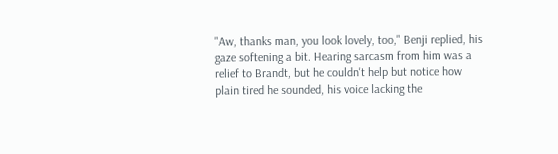"Aw, thanks man, you look lovely, too," Benji replied, his gaze softening a bit. Hearing sarcasm from him was a relief to Brandt, but he couldn't help but notice how plain tired he sounded, his voice lacking the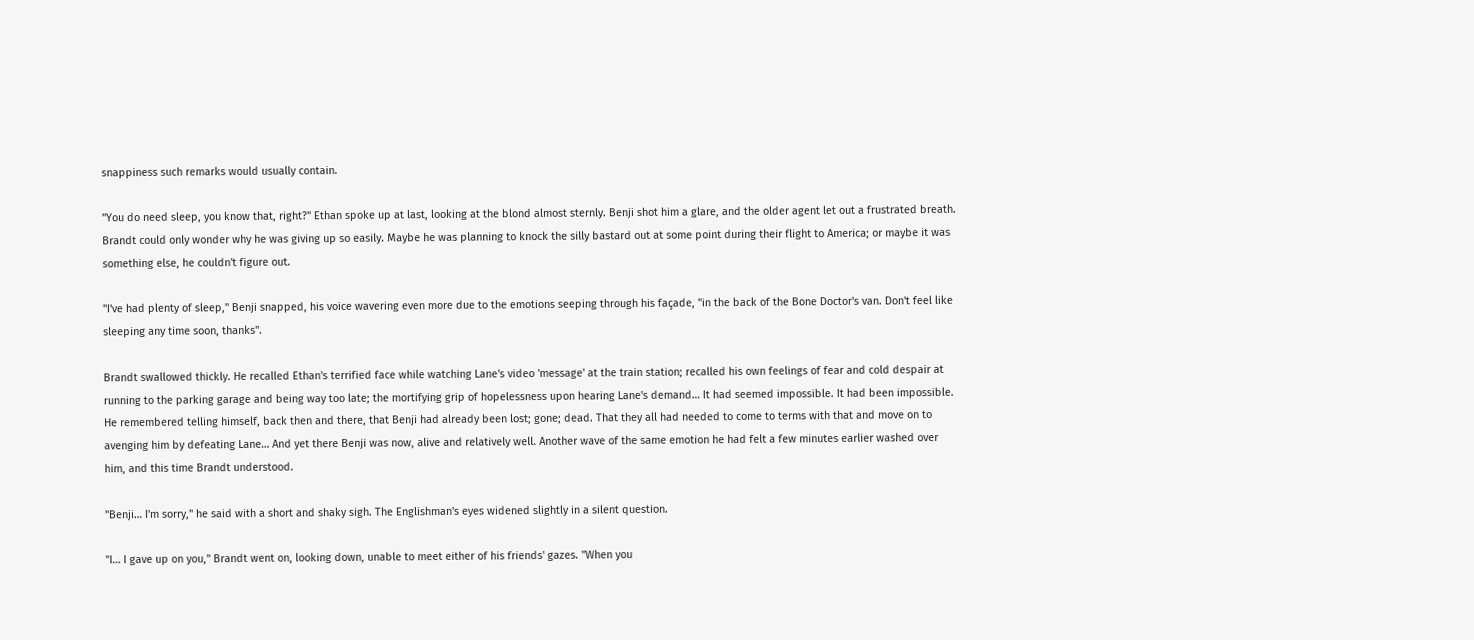snappiness such remarks would usually contain.

"You do need sleep, you know that, right?" Ethan spoke up at last, looking at the blond almost sternly. Benji shot him a glare, and the older agent let out a frustrated breath. Brandt could only wonder why he was giving up so easily. Maybe he was planning to knock the silly bastard out at some point during their flight to America; or maybe it was something else, he couldn't figure out.

"I've had plenty of sleep," Benji snapped, his voice wavering even more due to the emotions seeping through his façade, "in the back of the Bone Doctor's van. Don't feel like sleeping any time soon, thanks".

Brandt swallowed thickly. He recalled Ethan's terrified face while watching Lane's video 'message' at the train station; recalled his own feelings of fear and cold despair at running to the parking garage and being way too late; the mortifying grip of hopelessness upon hearing Lane's demand… It had seemed impossible. It had been impossible. He remembered telling himself, back then and there, that Benji had already been lost; gone; dead. That they all had needed to come to terms with that and move on to avenging him by defeating Lane… And yet there Benji was now, alive and relatively well. Another wave of the same emotion he had felt a few minutes earlier washed over him, and this time Brandt understood.

"Benji… I'm sorry," he said with a short and shaky sigh. The Englishman's eyes widened slightly in a silent question.

"I… I gave up on you," Brandt went on, looking down, unable to meet either of his friends' gazes. "When you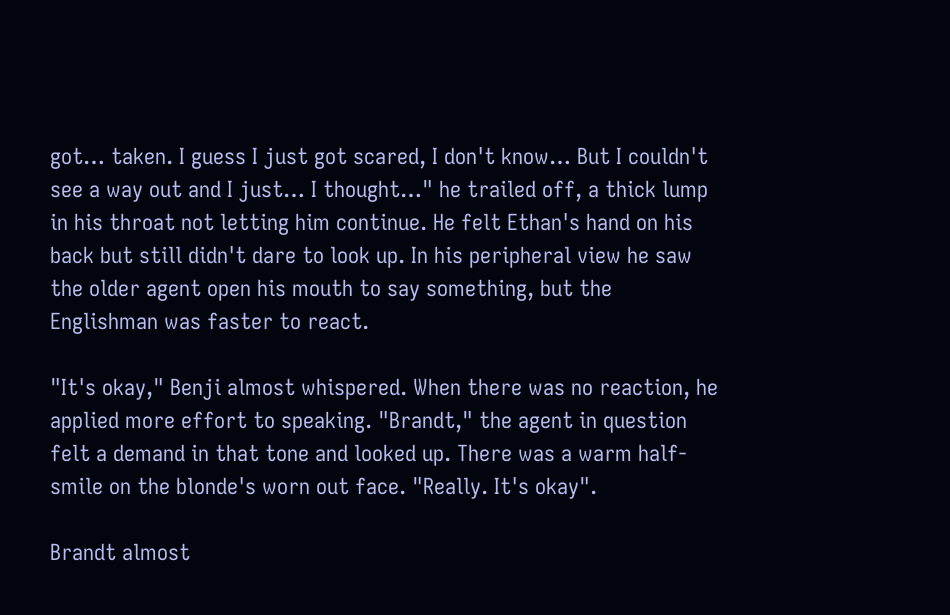got… taken. I guess I just got scared, I don't know… But I couldn't see a way out and I just… I thought…" he trailed off, a thick lump in his throat not letting him continue. He felt Ethan's hand on his back but still didn't dare to look up. In his peripheral view he saw the older agent open his mouth to say something, but the Englishman was faster to react.

"It's okay," Benji almost whispered. When there was no reaction, he applied more effort to speaking. "Brandt," the agent in question felt a demand in that tone and looked up. There was a warm half-smile on the blonde's worn out face. "Really. It's okay".

Brandt almost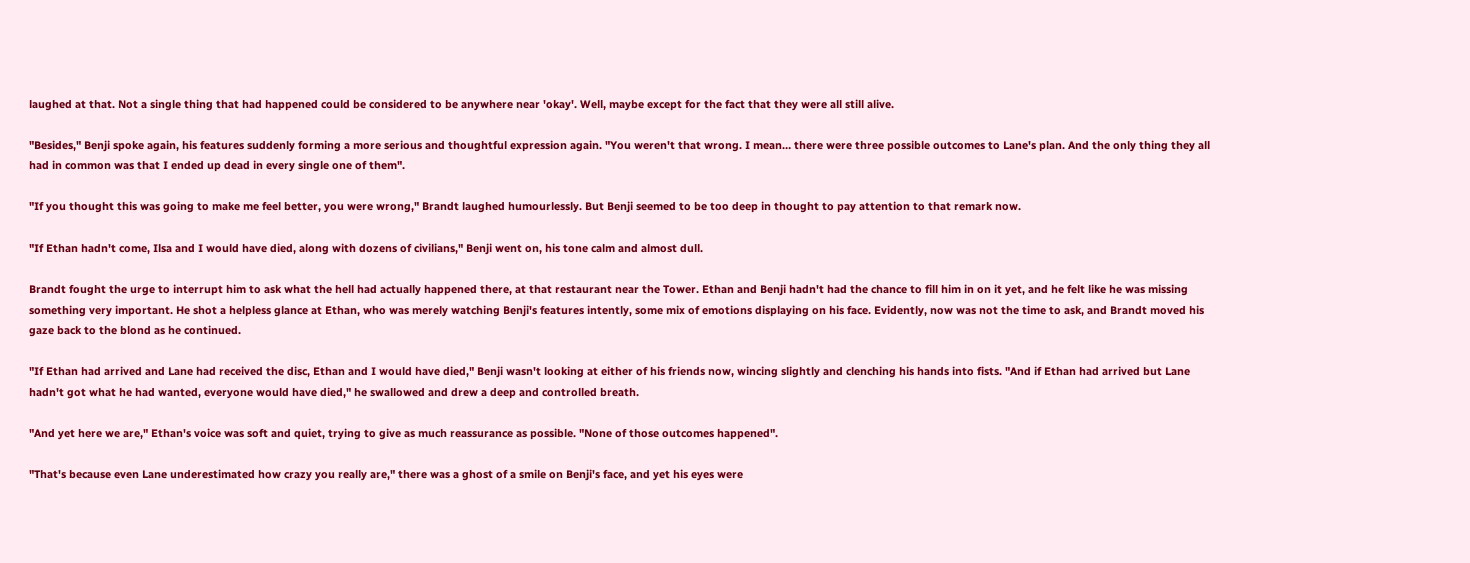laughed at that. Not a single thing that had happened could be considered to be anywhere near 'okay'. Well, maybe except for the fact that they were all still alive.

"Besides," Benji spoke again, his features suddenly forming a more serious and thoughtful expression again. "You weren't that wrong. I mean… there were three possible outcomes to Lane's plan. And the only thing they all had in common was that I ended up dead in every single one of them".

"If you thought this was going to make me feel better, you were wrong," Brandt laughed humourlessly. But Benji seemed to be too deep in thought to pay attention to that remark now.

"If Ethan hadn't come, Ilsa and I would have died, along with dozens of civilians," Benji went on, his tone calm and almost dull.

Brandt fought the urge to interrupt him to ask what the hell had actually happened there, at that restaurant near the Tower. Ethan and Benji hadn't had the chance to fill him in on it yet, and he felt like he was missing something very important. He shot a helpless glance at Ethan, who was merely watching Benji's features intently, some mix of emotions displaying on his face. Evidently, now was not the time to ask, and Brandt moved his gaze back to the blond as he continued.

"If Ethan had arrived and Lane had received the disc, Ethan and I would have died," Benji wasn't looking at either of his friends now, wincing slightly and clenching his hands into fists. "And if Ethan had arrived but Lane hadn't got what he had wanted, everyone would have died," he swallowed and drew a deep and controlled breath.

"And yet here we are," Ethan's voice was soft and quiet, trying to give as much reassurance as possible. "None of those outcomes happened".

"That's because even Lane underestimated how crazy you really are," there was a ghost of a smile on Benji's face, and yet his eyes were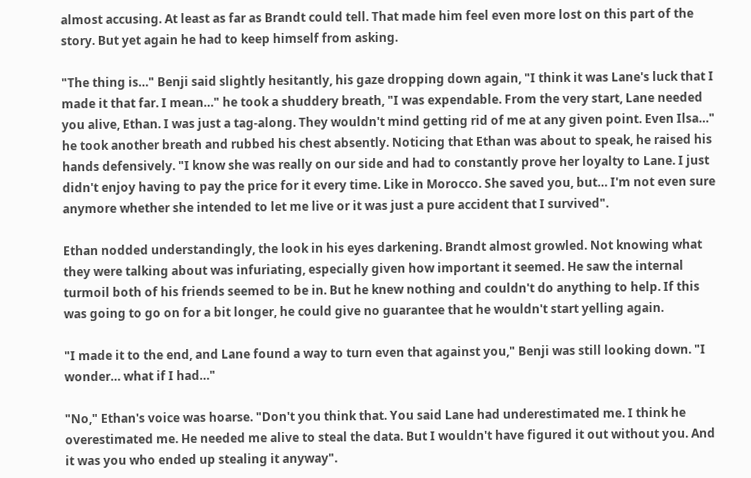almost accusing. At least as far as Brandt could tell. That made him feel even more lost on this part of the story. But yet again he had to keep himself from asking.

"The thing is…" Benji said slightly hesitantly, his gaze dropping down again, "I think it was Lane's luck that I made it that far. I mean…" he took a shuddery breath, "I was expendable. From the very start, Lane needed you alive, Ethan. I was just a tag-along. They wouldn't mind getting rid of me at any given point. Even Ilsa…" he took another breath and rubbed his chest absently. Noticing that Ethan was about to speak, he raised his hands defensively. "I know she was really on our side and had to constantly prove her loyalty to Lane. I just didn't enjoy having to pay the price for it every time. Like in Morocco. She saved you, but… I'm not even sure anymore whether she intended to let me live or it was just a pure accident that I survived".

Ethan nodded understandingly, the look in his eyes darkening. Brandt almost growled. Not knowing what they were talking about was infuriating, especially given how important it seemed. He saw the internal turmoil both of his friends seemed to be in. But he knew nothing and couldn't do anything to help. If this was going to go on for a bit longer, he could give no guarantee that he wouldn't start yelling again.

"I made it to the end, and Lane found a way to turn even that against you," Benji was still looking down. "I wonder… what if I had…"

"No," Ethan's voice was hoarse. "Don't you think that. You said Lane had underestimated me. I think he overestimated me. He needed me alive to steal the data. But I wouldn't have figured it out without you. And it was you who ended up stealing it anyway".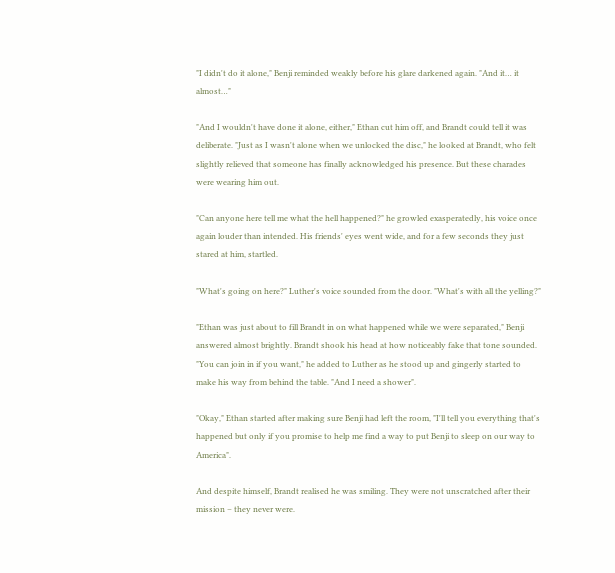"I didn't do it alone," Benji reminded weakly before his glare darkened again. "And it… it almost…"

"And I wouldn't have done it alone, either," Ethan cut him off, and Brandt could tell it was deliberate. "Just as I wasn't alone when we unlocked the disc," he looked at Brandt, who felt slightly relieved that someone has finally acknowledged his presence. But these charades were wearing him out.

"Can anyone here tell me what the hell happened?" he growled exasperatedly, his voice once again louder than intended. His friends' eyes went wide, and for a few seconds they just stared at him, startled.

"What's going on here?" Luther's voice sounded from the door. "What's with all the yelling?"

"Ethan was just about to fill Brandt in on what happened while we were separated," Benji answered almost brightly. Brandt shook his head at how noticeably fake that tone sounded. "You can join in if you want," he added to Luther as he stood up and gingerly started to make his way from behind the table. "And I need a shower".

"Okay," Ethan started after making sure Benji had left the room, "I'll tell you everything that's happened but only if you promise to help me find a way to put Benji to sleep on our way to America".

And despite himself, Brandt realised he was smiling. They were not unscratched after their mission – they never were.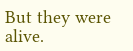But they were alive.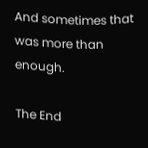And sometimes that was more than enough.

The End